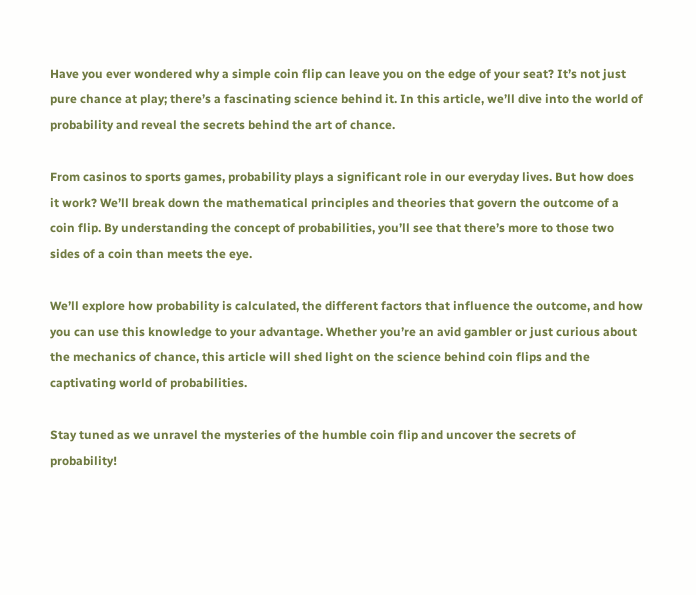Have you ever wondered why a simple coin flip can leave you on the edge of your seat? It’s not just pure chance at play; there’s a fascinating science behind it. In this article, we’ll dive into the world of probability and reveal the secrets behind the art of chance.

From casinos to sports games, probability plays a significant role in our everyday lives. But how does it work? We’ll break down the mathematical principles and theories that govern the outcome of a coin flip. By understanding the concept of probabilities, you’ll see that there’s more to those two sides of a coin than meets the eye.

We’ll explore how probability is calculated, the different factors that influence the outcome, and how you can use this knowledge to your advantage. Whether you’re an avid gambler or just curious about the mechanics of chance, this article will shed light on the science behind coin flips and the captivating world of probabilities.

Stay tuned as we unravel the mysteries of the humble coin flip and uncover the secrets of probability!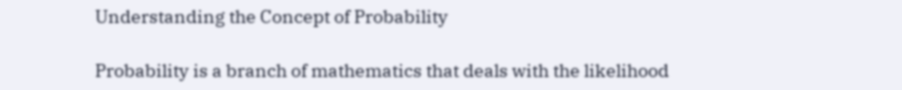Understanding the Concept of Probability

Probability is a branch of mathematics that deals with the likelihood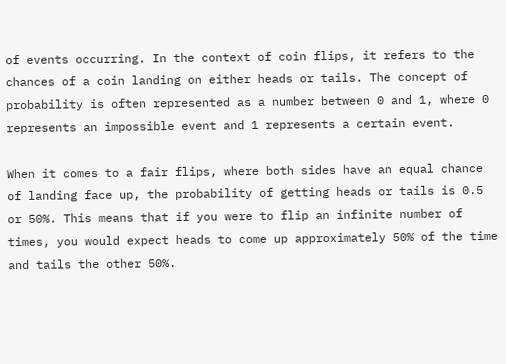of events occurring. In the context of coin flips, it refers to the chances of a coin landing on either heads or tails. The concept of probability is often represented as a number between 0 and 1, where 0 represents an impossible event and 1 represents a certain event.

When it comes to a fair flips, where both sides have an equal chance of landing face up, the probability of getting heads or tails is 0.5 or 50%. This means that if you were to flip an infinite number of times, you would expect heads to come up approximately 50% of the time and tails the other 50%.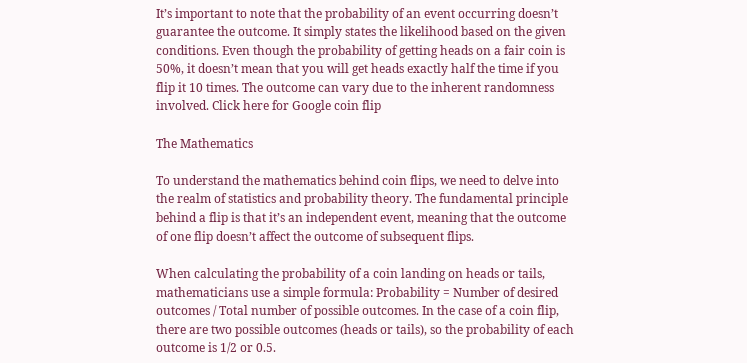It’s important to note that the probability of an event occurring doesn’t guarantee the outcome. It simply states the likelihood based on the given conditions. Even though the probability of getting heads on a fair coin is 50%, it doesn’t mean that you will get heads exactly half the time if you flip it 10 times. The outcome can vary due to the inherent randomness involved. Click here for Google coin flip

The Mathematics

To understand the mathematics behind coin flips, we need to delve into the realm of statistics and probability theory. The fundamental principle behind a flip is that it’s an independent event, meaning that the outcome of one flip doesn’t affect the outcome of subsequent flips.

When calculating the probability of a coin landing on heads or tails, mathematicians use a simple formula: Probability = Number of desired outcomes / Total number of possible outcomes. In the case of a coin flip, there are two possible outcomes (heads or tails), so the probability of each outcome is 1/2 or 0.5.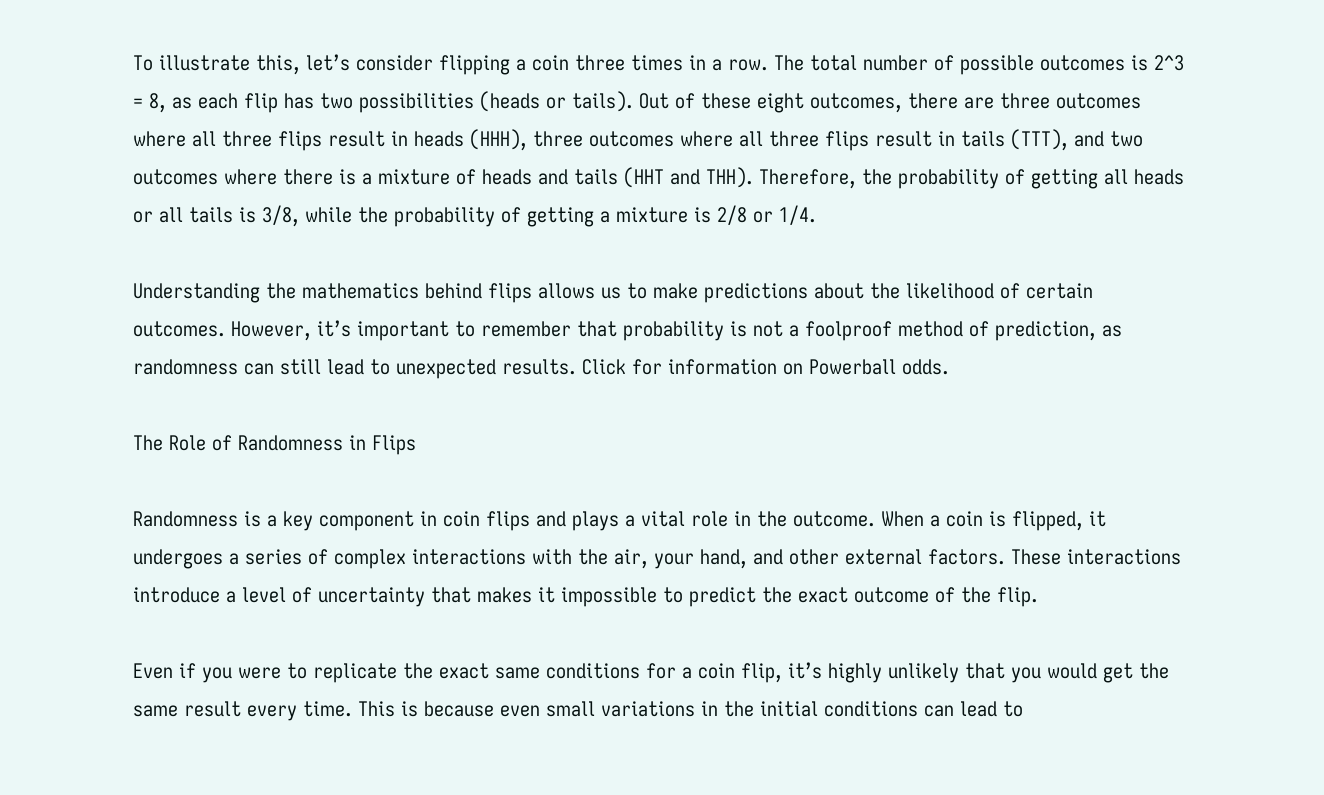To illustrate this, let’s consider flipping a coin three times in a row. The total number of possible outcomes is 2^3 = 8, as each flip has two possibilities (heads or tails). Out of these eight outcomes, there are three outcomes where all three flips result in heads (HHH), three outcomes where all three flips result in tails (TTT), and two outcomes where there is a mixture of heads and tails (HHT and THH). Therefore, the probability of getting all heads or all tails is 3/8, while the probability of getting a mixture is 2/8 or 1/4.

Understanding the mathematics behind flips allows us to make predictions about the likelihood of certain outcomes. However, it’s important to remember that probability is not a foolproof method of prediction, as randomness can still lead to unexpected results. Click for information on Powerball odds.

The Role of Randomness in Flips

Randomness is a key component in coin flips and plays a vital role in the outcome. When a coin is flipped, it undergoes a series of complex interactions with the air, your hand, and other external factors. These interactions introduce a level of uncertainty that makes it impossible to predict the exact outcome of the flip.

Even if you were to replicate the exact same conditions for a coin flip, it’s highly unlikely that you would get the same result every time. This is because even small variations in the initial conditions can lead to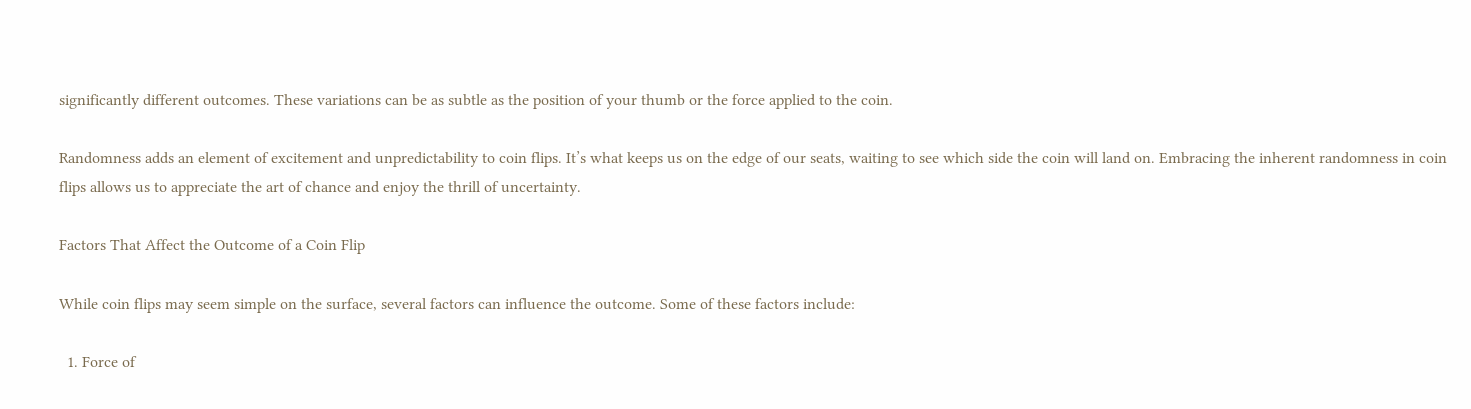significantly different outcomes. These variations can be as subtle as the position of your thumb or the force applied to the coin.

Randomness adds an element of excitement and unpredictability to coin flips. It’s what keeps us on the edge of our seats, waiting to see which side the coin will land on. Embracing the inherent randomness in coin flips allows us to appreciate the art of chance and enjoy the thrill of uncertainty.

Factors That Affect the Outcome of a Coin Flip

While coin flips may seem simple on the surface, several factors can influence the outcome. Some of these factors include:

  1. Force of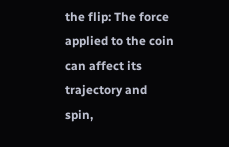the flip: The force applied to the coin can affect its trajectory and spin,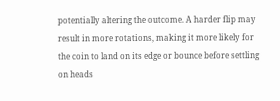potentially altering the outcome. A harder flip may result in more rotations, making it more likely for the coin to land on its edge or bounce before settling on heads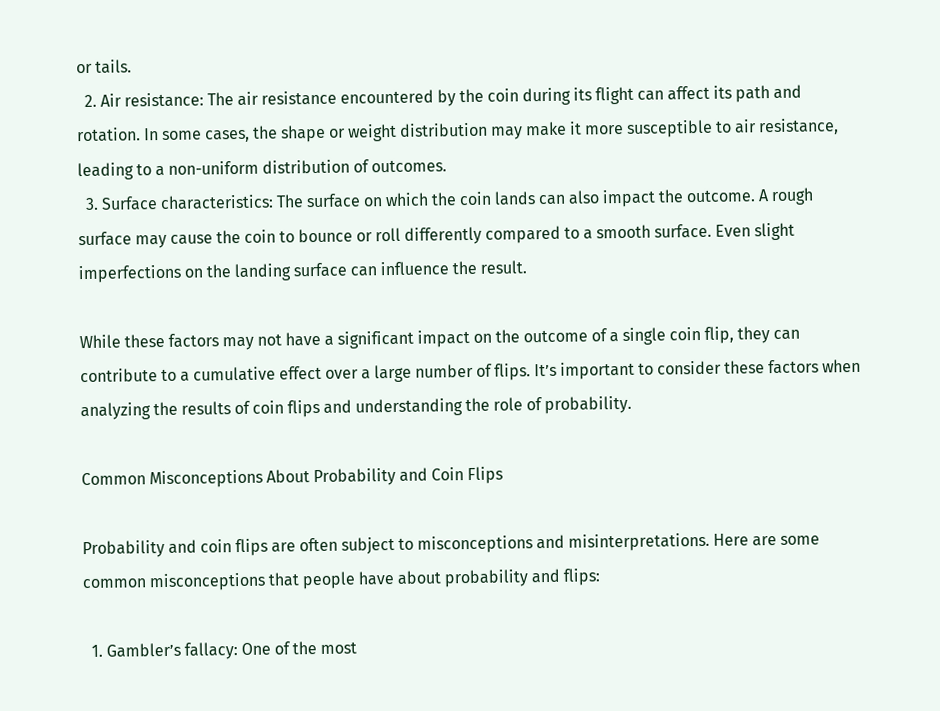or tails.
  2. Air resistance: The air resistance encountered by the coin during its flight can affect its path and rotation. In some cases, the shape or weight distribution may make it more susceptible to air resistance, leading to a non-uniform distribution of outcomes.
  3. Surface characteristics: The surface on which the coin lands can also impact the outcome. A rough surface may cause the coin to bounce or roll differently compared to a smooth surface. Even slight imperfections on the landing surface can influence the result.

While these factors may not have a significant impact on the outcome of a single coin flip, they can contribute to a cumulative effect over a large number of flips. It’s important to consider these factors when analyzing the results of coin flips and understanding the role of probability.

Common Misconceptions About Probability and Coin Flips

Probability and coin flips are often subject to misconceptions and misinterpretations. Here are some common misconceptions that people have about probability and flips:

  1. Gambler’s fallacy: One of the most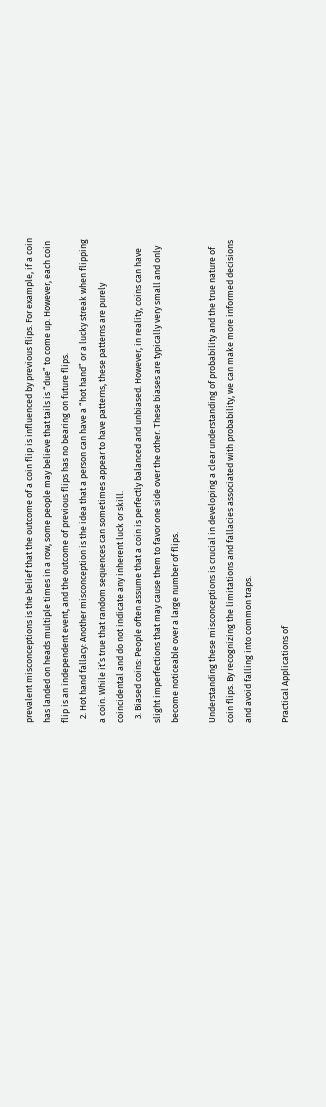prevalent misconceptions is the belief that the outcome of a coin flip is influenced by previous flips. For example, if a coin has landed on heads multiple times in a row, some people may believe that tails is “due” to come up. However, each coin flip is an independent event, and the outcome of previous flips has no bearing on future flips.
  2. Hot hand fallacy: Another misconception is the idea that a person can have a “hot hand” or a lucky streak when flipping a coin. While it’s true that random sequences can sometimes appear to have patterns, these patterns are purely coincidental and do not indicate any inherent luck or skill.
  3. Biased coins: People often assume that a coin is perfectly balanced and unbiased. However, in reality, coins can have slight imperfections that may cause them to favor one side over the other. These biases are typically very small and only become noticeable over a large number of flips.

Understanding these misconceptions is crucial in developing a clear understanding of probability and the true nature of coin flips. By recognizing the limitations and fallacies associated with probability, we can make more informed decisions and avoid falling into common traps.

Practical Applications of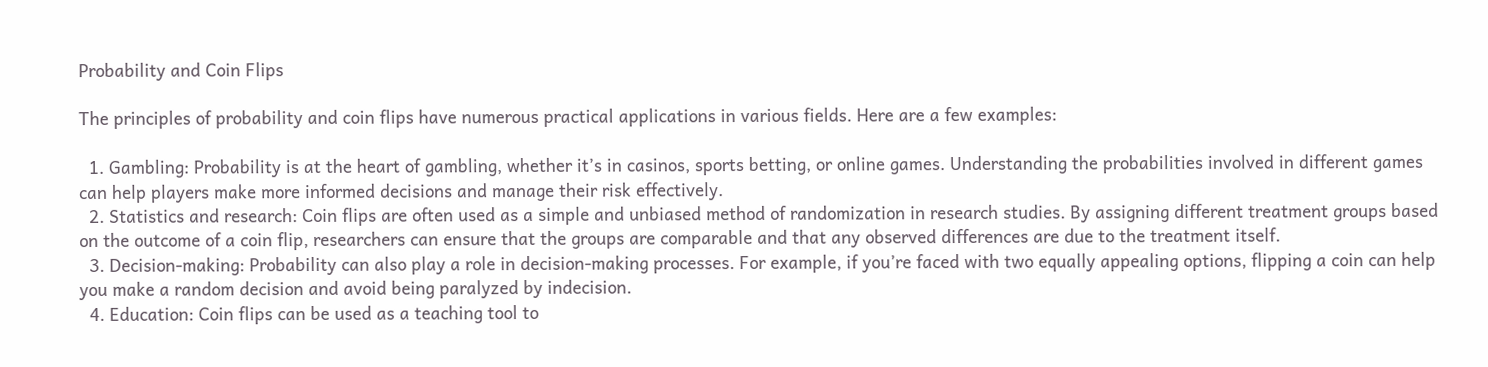Probability and Coin Flips

The principles of probability and coin flips have numerous practical applications in various fields. Here are a few examples:

  1. Gambling: Probability is at the heart of gambling, whether it’s in casinos, sports betting, or online games. Understanding the probabilities involved in different games can help players make more informed decisions and manage their risk effectively.
  2. Statistics and research: Coin flips are often used as a simple and unbiased method of randomization in research studies. By assigning different treatment groups based on the outcome of a coin flip, researchers can ensure that the groups are comparable and that any observed differences are due to the treatment itself.
  3. Decision-making: Probability can also play a role in decision-making processes. For example, if you’re faced with two equally appealing options, flipping a coin can help you make a random decision and avoid being paralyzed by indecision.
  4. Education: Coin flips can be used as a teaching tool to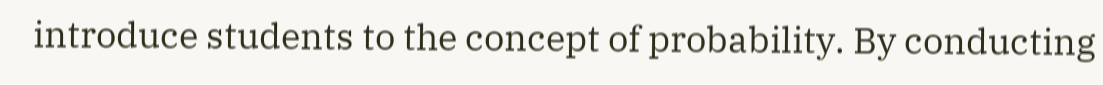introduce students to the concept of probability. By conducting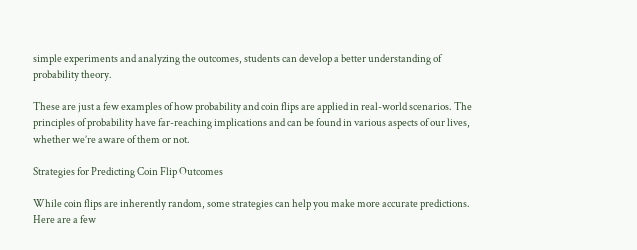simple experiments and analyzing the outcomes, students can develop a better understanding of probability theory.

These are just a few examples of how probability and coin flips are applied in real-world scenarios. The principles of probability have far-reaching implications and can be found in various aspects of our lives, whether we’re aware of them or not.

Strategies for Predicting Coin Flip Outcomes

While coin flips are inherently random, some strategies can help you make more accurate predictions. Here are a few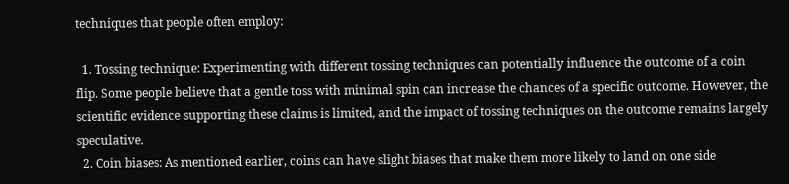techniques that people often employ:

  1. Tossing technique: Experimenting with different tossing techniques can potentially influence the outcome of a coin flip. Some people believe that a gentle toss with minimal spin can increase the chances of a specific outcome. However, the scientific evidence supporting these claims is limited, and the impact of tossing techniques on the outcome remains largely speculative.
  2. Coin biases: As mentioned earlier, coins can have slight biases that make them more likely to land on one side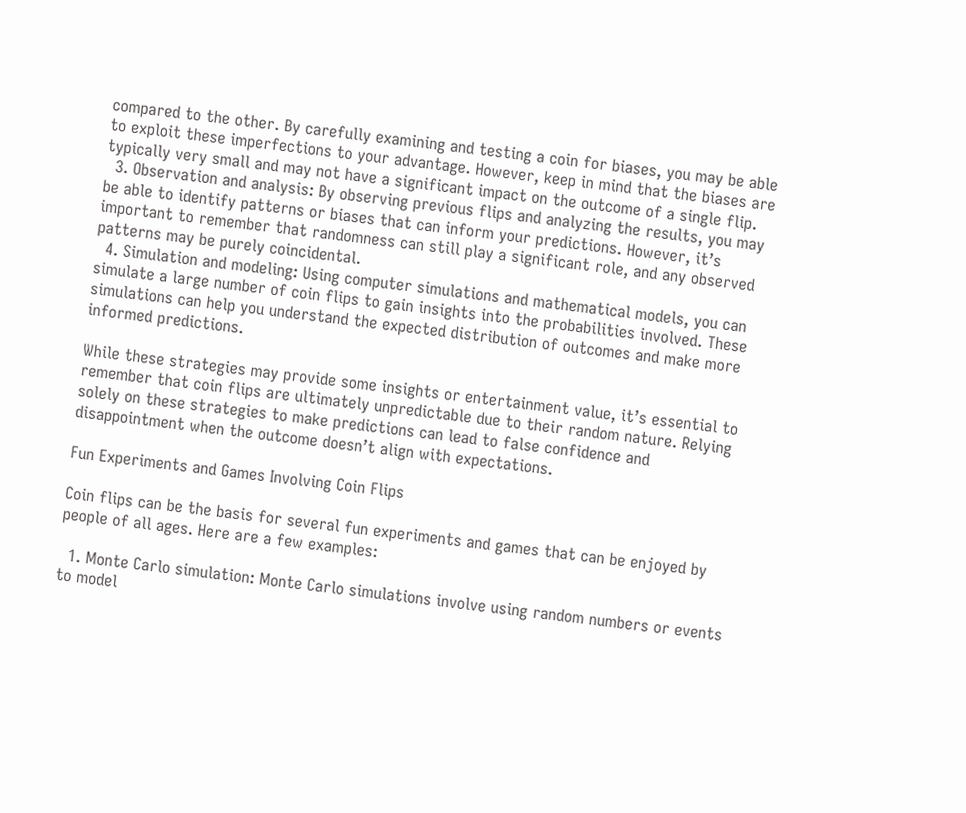compared to the other. By carefully examining and testing a coin for biases, you may be able to exploit these imperfections to your advantage. However, keep in mind that the biases are typically very small and may not have a significant impact on the outcome of a single flip.
  3. Observation and analysis: By observing previous flips and analyzing the results, you may be able to identify patterns or biases that can inform your predictions. However, it’s important to remember that randomness can still play a significant role, and any observed patterns may be purely coincidental.
  4. Simulation and modeling: Using computer simulations and mathematical models, you can simulate a large number of coin flips to gain insights into the probabilities involved. These simulations can help you understand the expected distribution of outcomes and make more informed predictions.

While these strategies may provide some insights or entertainment value, it’s essential to remember that coin flips are ultimately unpredictable due to their random nature. Relying solely on these strategies to make predictions can lead to false confidence and disappointment when the outcome doesn’t align with expectations.

Fun Experiments and Games Involving Coin Flips

Coin flips can be the basis for several fun experiments and games that can be enjoyed by people of all ages. Here are a few examples:

  1. Monte Carlo simulation: Monte Carlo simulations involve using random numbers or events to model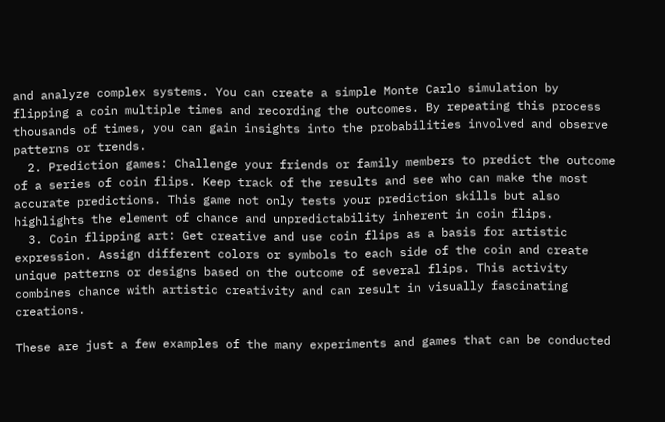and analyze complex systems. You can create a simple Monte Carlo simulation by flipping a coin multiple times and recording the outcomes. By repeating this process thousands of times, you can gain insights into the probabilities involved and observe patterns or trends.
  2. Prediction games: Challenge your friends or family members to predict the outcome of a series of coin flips. Keep track of the results and see who can make the most accurate predictions. This game not only tests your prediction skills but also highlights the element of chance and unpredictability inherent in coin flips.
  3. Coin flipping art: Get creative and use coin flips as a basis for artistic expression. Assign different colors or symbols to each side of the coin and create unique patterns or designs based on the outcome of several flips. This activity combines chance with artistic creativity and can result in visually fascinating creations.

These are just a few examples of the many experiments and games that can be conducted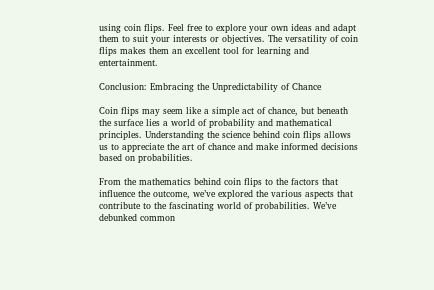using coin flips. Feel free to explore your own ideas and adapt them to suit your interests or objectives. The versatility of coin flips makes them an excellent tool for learning and entertainment.

Conclusion: Embracing the Unpredictability of Chance

Coin flips may seem like a simple act of chance, but beneath the surface lies a world of probability and mathematical principles. Understanding the science behind coin flips allows us to appreciate the art of chance and make informed decisions based on probabilities.

From the mathematics behind coin flips to the factors that influence the outcome, we’ve explored the various aspects that contribute to the fascinating world of probabilities. We’ve debunked common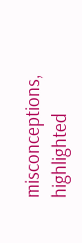misconceptions, highlighted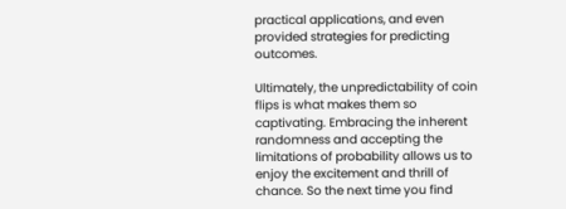practical applications, and even provided strategies for predicting outcomes.

Ultimately, the unpredictability of coin flips is what makes them so captivating. Embracing the inherent randomness and accepting the limitations of probability allows us to enjoy the excitement and thrill of chance. So the next time you find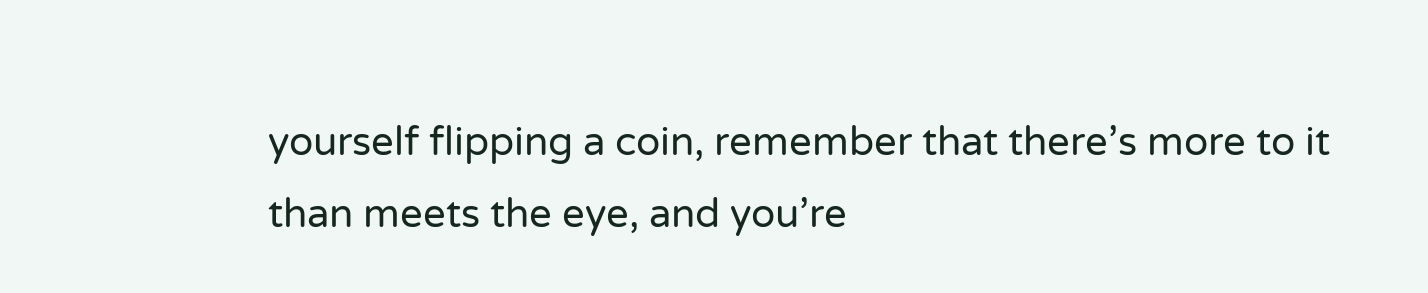yourself flipping a coin, remember that there’s more to it than meets the eye, and you’re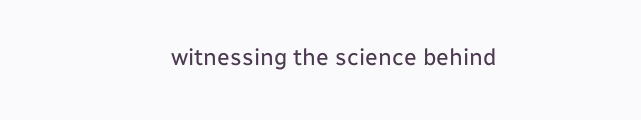witnessing the science behind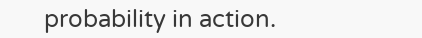probability in action.